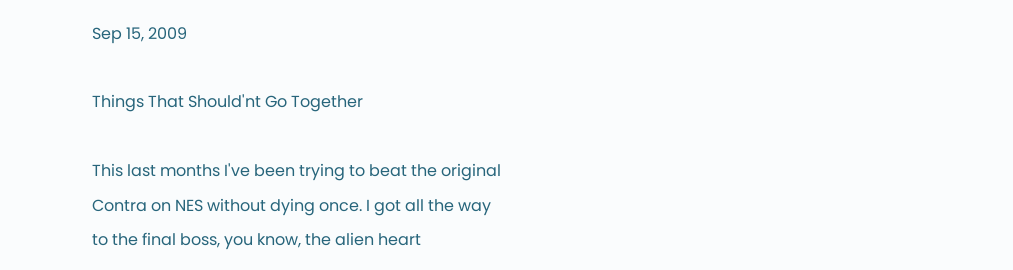Sep 15, 2009

Things That Should'nt Go Together

This last months I've been trying to beat the original Contra on NES without dying once. I got all the way to the final boss, you know, the alien heart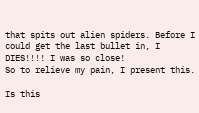that spits out alien spiders. Before I could get the last bullet in, I DIES!!!! I was so close!
So to relieve my pain, I present this.

Is this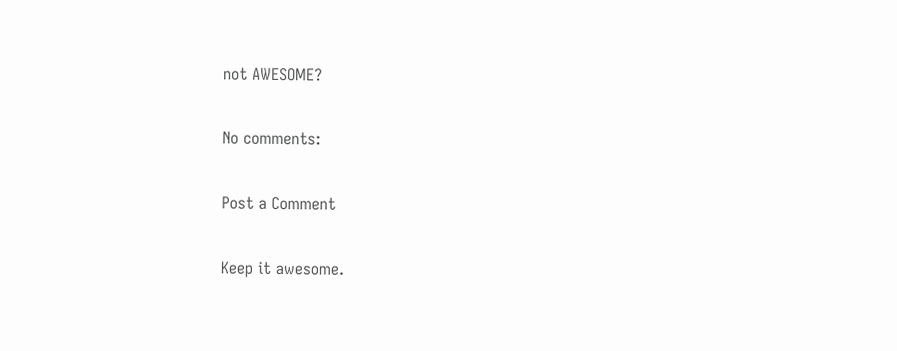not AWESOME?

No comments:

Post a Comment

Keep it awesome.